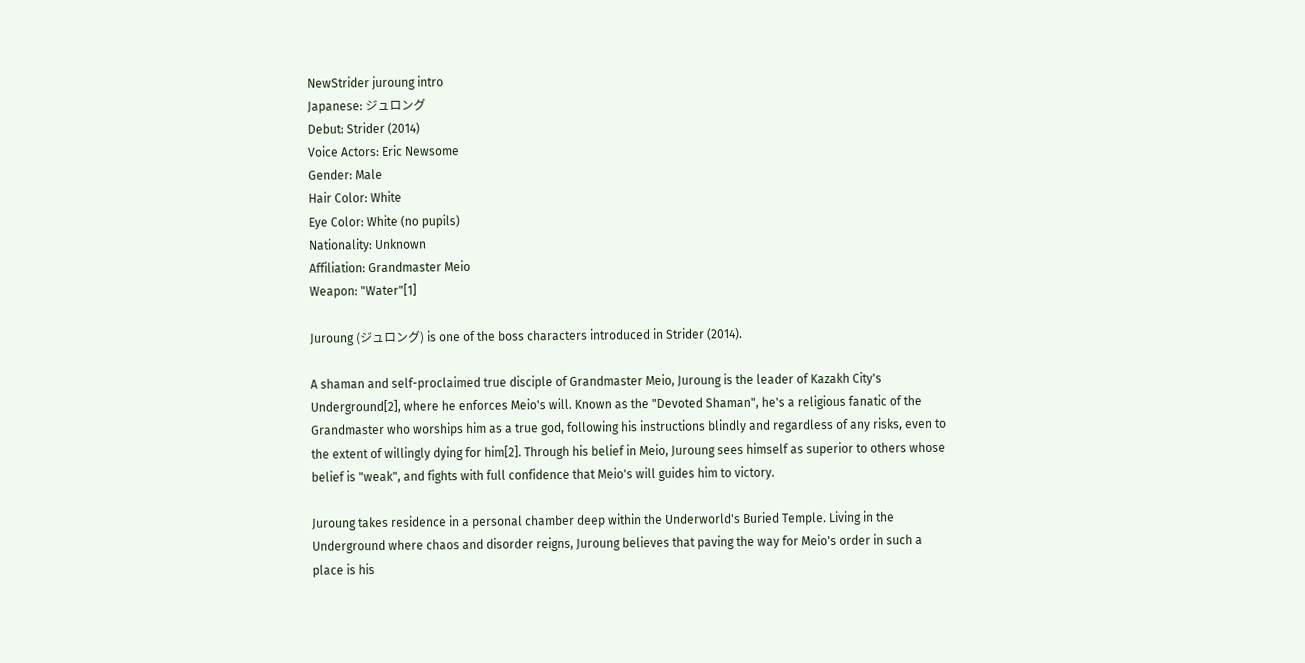NewStrider juroung intro
Japanese: ジュロング
Debut: Strider (2014)
Voice Actors: Eric Newsome
Gender: Male
Hair Color: White
Eye Color: White (no pupils)
Nationality: Unknown
Affiliation: Grandmaster Meio
Weapon: "Water"[1]

Juroung (ジュロング) is one of the boss characters introduced in Strider (2014).

A shaman and self-proclaimed true disciple of Grandmaster Meio, Juroung is the leader of Kazakh City's Underground[2], where he enforces Meio's will. Known as the "Devoted Shaman", he's a religious fanatic of the Grandmaster who worships him as a true god, following his instructions blindly and regardless of any risks, even to the extent of willingly dying for him[2]. Through his belief in Meio, Juroung sees himself as superior to others whose belief is "weak", and fights with full confidence that Meio's will guides him to victory.

Juroung takes residence in a personal chamber deep within the Underworld's Buried Temple. Living in the Underground where chaos and disorder reigns, Juroung believes that paving the way for Meio's order in such a place is his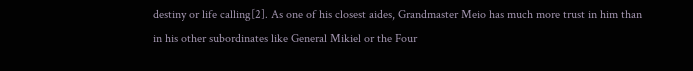destiny or life calling[2]. As one of his closest aides, Grandmaster Meio has much more trust in him than in his other subordinates like General Mikiel or the Four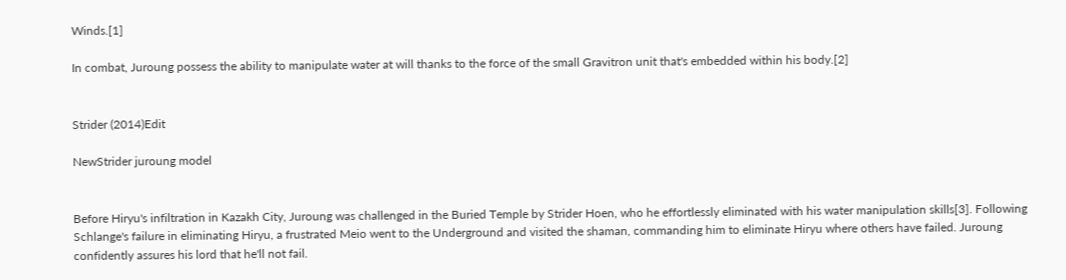Winds.[1]

In combat, Juroung possess the ability to manipulate water at will thanks to the force of the small Gravitron unit that's embedded within his body.[2]


Strider (2014)Edit

NewStrider juroung model


Before Hiryu's infiltration in Kazakh City, Juroung was challenged in the Buried Temple by Strider Hoen, who he effortlessly eliminated with his water manipulation skills[3]. Following Schlange's failure in eliminating Hiryu, a frustrated Meio went to the Underground and visited the shaman, commanding him to eliminate Hiryu where others have failed. Juroung confidently assures his lord that he'll not fail.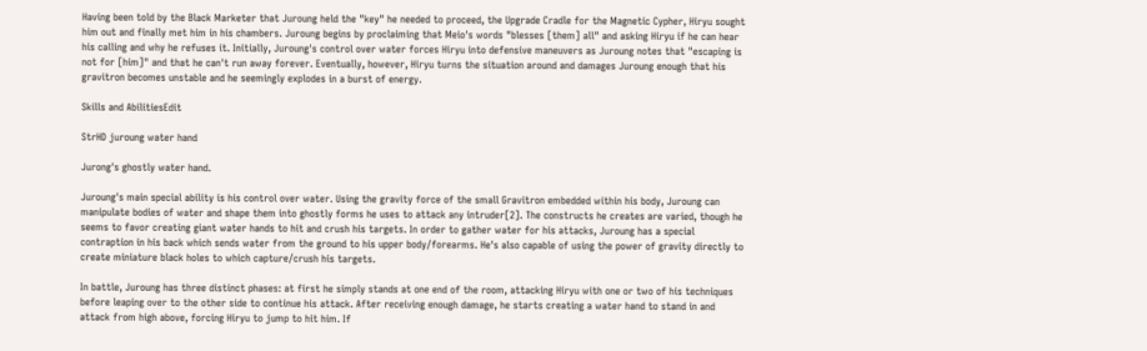Having been told by the Black Marketer that Juroung held the "key" he needed to proceed, the Upgrade Cradle for the Magnetic Cypher, Hiryu sought him out and finally met him in his chambers. Juroung begins by proclaiming that Meio's words "blesses [them] all" and asking Hiryu if he can hear his calling and why he refuses it. Initially, Juroung's control over water forces Hiryu into defensive maneuvers as Juroung notes that "escaping is not for [him]" and that he can't run away forever. Eventually, however, Hiryu turns the situation around and damages Juroung enough that his gravitron becomes unstable and he seemingly explodes in a burst of energy.

Skills and AbilitiesEdit

StrHD juroung water hand

Jurong's ghostly water hand.

Juroung's main special ability is his control over water. Using the gravity force of the small Gravitron embedded within his body, Juroung can manipulate bodies of water and shape them into ghostly forms he uses to attack any intruder[2]. The constructs he creates are varied, though he seems to favor creating giant water hands to hit and crush his targets. In order to gather water for his attacks, Juroung has a special contraption in his back which sends water from the ground to his upper body/forearms. He's also capable of using the power of gravity directly to create miniature black holes to which capture/crush his targets.

In battle, Juroung has three distinct phases: at first he simply stands at one end of the room, attacking Hiryu with one or two of his techniques before leaping over to the other side to continue his attack. After receiving enough damage, he starts creating a water hand to stand in and attack from high above, forcing Hiryu to jump to hit him. If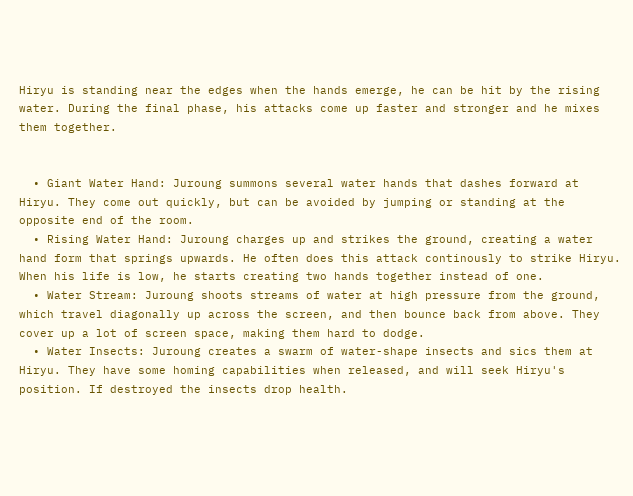Hiryu is standing near the edges when the hands emerge, he can be hit by the rising water. During the final phase, his attacks come up faster and stronger and he mixes them together.


  • Giant Water Hand: Juroung summons several water hands that dashes forward at Hiryu. They come out quickly, but can be avoided by jumping or standing at the opposite end of the room.
  • Rising Water Hand: Juroung charges up and strikes the ground, creating a water hand form that springs upwards. He often does this attack continously to strike Hiryu. When his life is low, he starts creating two hands together instead of one.
  • Water Stream: Juroung shoots streams of water at high pressure from the ground, which travel diagonally up across the screen, and then bounce back from above. They cover up a lot of screen space, making them hard to dodge.
  • Water Insects: Juroung creates a swarm of water-shape insects and sics them at Hiryu. They have some homing capabilities when released, and will seek Hiryu's position. If destroyed the insects drop health.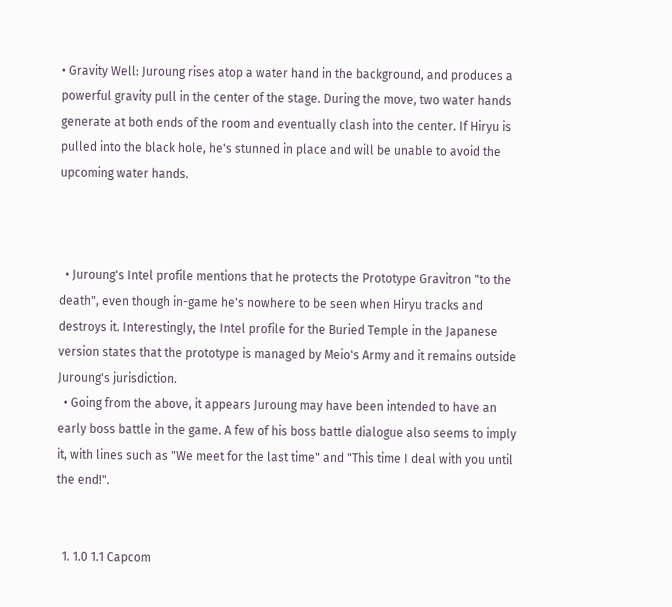• Gravity Well: Juroung rises atop a water hand in the background, and produces a powerful gravity pull in the center of the stage. During the move, two water hands generate at both ends of the room and eventually clash into the center. If Hiryu is pulled into the black hole, he's stunned in place and will be unable to avoid the upcoming water hands.



  • Juroung's Intel profile mentions that he protects the Prototype Gravitron "to the death", even though in-game he's nowhere to be seen when Hiryu tracks and destroys it. Interestingly, the Intel profile for the Buried Temple in the Japanese version states that the prototype is managed by Meio's Army and it remains outside Juroung's jurisdiction.
  • Going from the above, it appears Juroung may have been intended to have an early boss battle in the game. A few of his boss battle dialogue also seems to imply it, with lines such as "We meet for the last time" and "This time I deal with you until the end!".


  1. 1.0 1.1 Capcom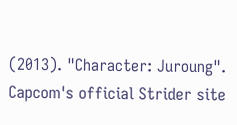(2013). "Character: Juroung". Capcom's official Strider site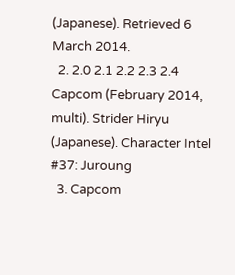(Japanese). Retrieved 6 March 2014.
  2. 2.0 2.1 2.2 2.3 2.4 Capcom (February 2014, multi). Strider Hiryu (Japanese). Character Intel #37: Juroung
  3. Capcom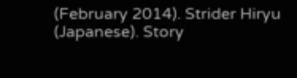(February 2014). Strider Hiryu (Japanese). Story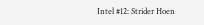Intel #12: Strider Hoen